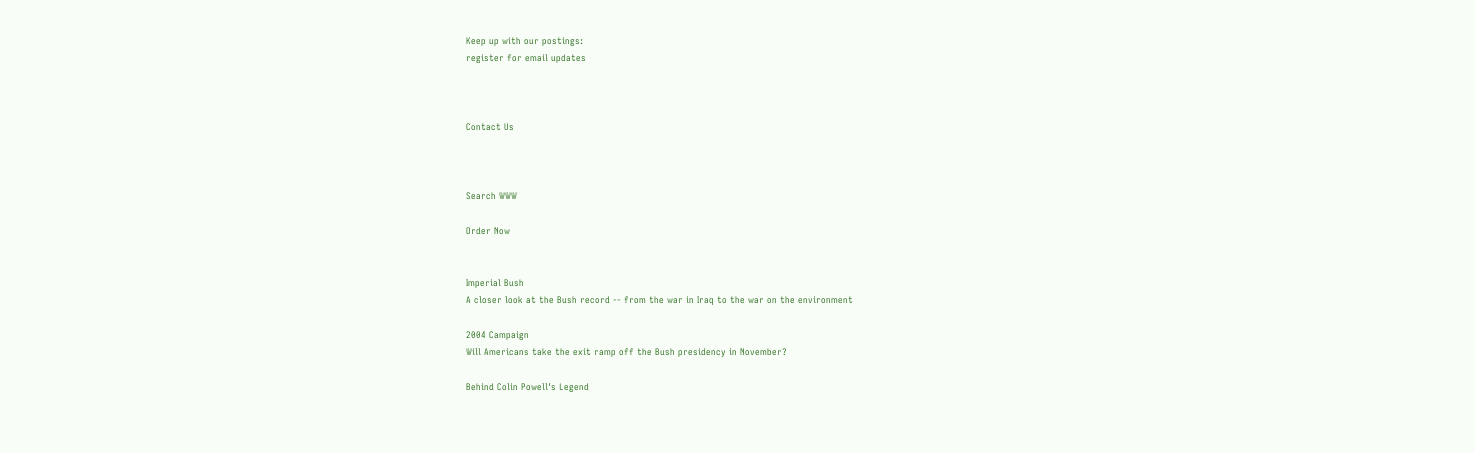Keep up with our postings:
register for email updates



Contact Us



Search WWW

Order Now


Imperial Bush
A closer look at the Bush record -- from the war in Iraq to the war on the environment

2004 Campaign
Will Americans take the exit ramp off the Bush presidency in November?

Behind Colin Powell's Legend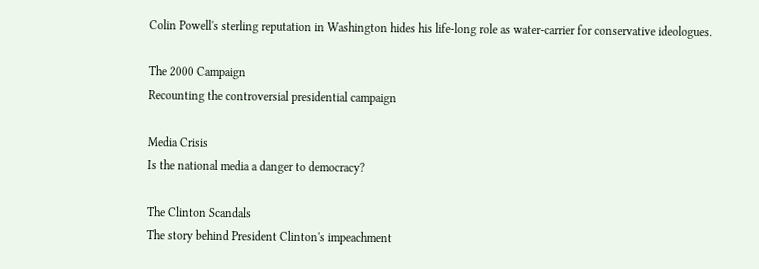Colin Powell's sterling reputation in Washington hides his life-long role as water-carrier for conservative ideologues.

The 2000 Campaign
Recounting the controversial presidential campaign

Media Crisis
Is the national media a danger to democracy?

The Clinton Scandals
The story behind President Clinton's impeachment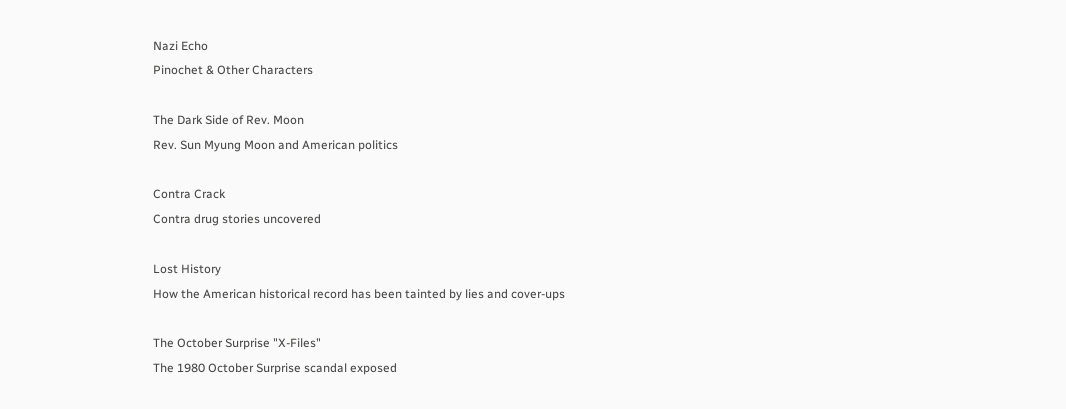Nazi Echo
Pinochet & Other Characters

The Dark Side of Rev. Moon
Rev. Sun Myung Moon and American politics

Contra Crack
Contra drug stories uncovered

Lost History
How the American historical record has been tainted by lies and cover-ups

The October Surprise "X-Files"
The 1980 October Surprise scandal exposed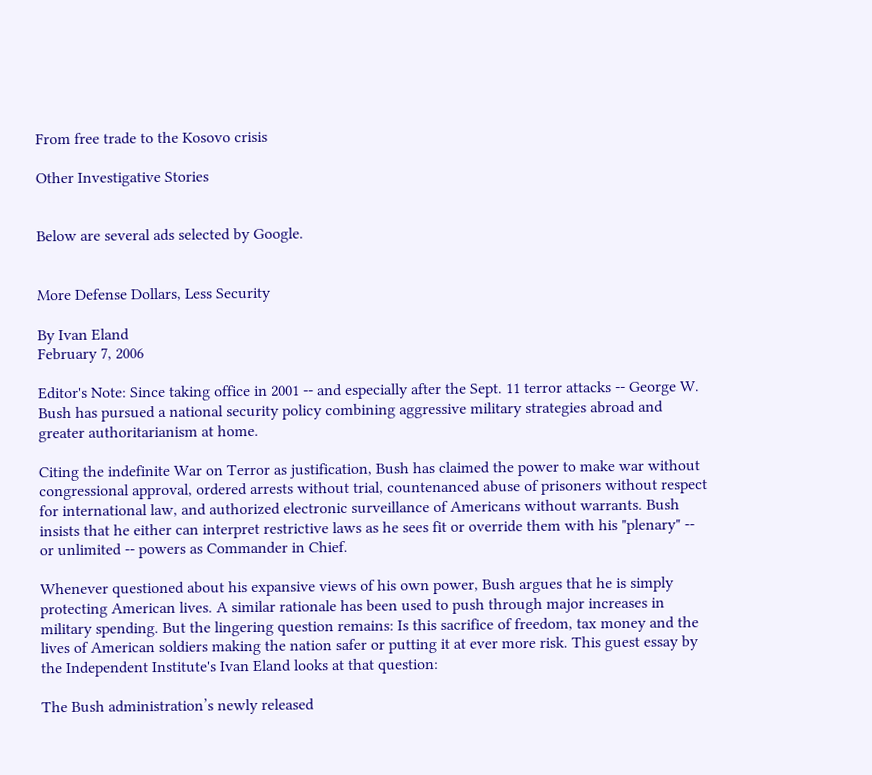From free trade to the Kosovo crisis

Other Investigative Stories


Below are several ads selected by Google.


More Defense Dollars, Less Security

By Ivan Eland
February 7, 2006

Editor's Note: Since taking office in 2001 -- and especially after the Sept. 11 terror attacks -- George W. Bush has pursued a national security policy combining aggressive military strategies abroad and greater authoritarianism at home.

Citing the indefinite War on Terror as justification, Bush has claimed the power to make war without congressional approval, ordered arrests without trial, countenanced abuse of prisoners without respect for international law, and authorized electronic surveillance of Americans without warrants. Bush insists that he either can interpret restrictive laws as he sees fit or override them with his "plenary" -- or unlimited -- powers as Commander in Chief.

Whenever questioned about his expansive views of his own power, Bush argues that he is simply protecting American lives. A similar rationale has been used to push through major increases in military spending. But the lingering question remains: Is this sacrifice of freedom, tax money and the lives of American soldiers making the nation safer or putting it at ever more risk. This guest essay by the Independent Institute's Ivan Eland looks at that question:

The Bush administration’s newly released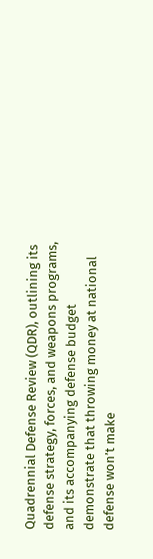Quadrennial Defense Review (QDR), outlining its defense strategy, forces, and weapons programs, and its accompanying defense budget demonstrate that throwing money at national defense won’t make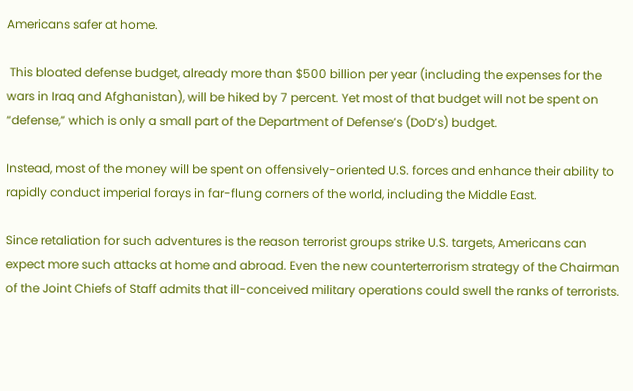Americans safer at home.

 This bloated defense budget, already more than $500 billion per year (including the expenses for the wars in Iraq and Afghanistan), will be hiked by 7 percent. Yet most of that budget will not be spent on “defense,” which is only a small part of the Department of Defense’s (DoD’s) budget.

Instead, most of the money will be spent on offensively-oriented U.S. forces and enhance their ability to rapidly conduct imperial forays in far-flung corners of the world, including the Middle East.

Since retaliation for such adventures is the reason terrorist groups strike U.S. targets, Americans can expect more such attacks at home and abroad. Even the new counterterrorism strategy of the Chairman of the Joint Chiefs of Staff admits that ill-conceived military operations could swell the ranks of terrorists.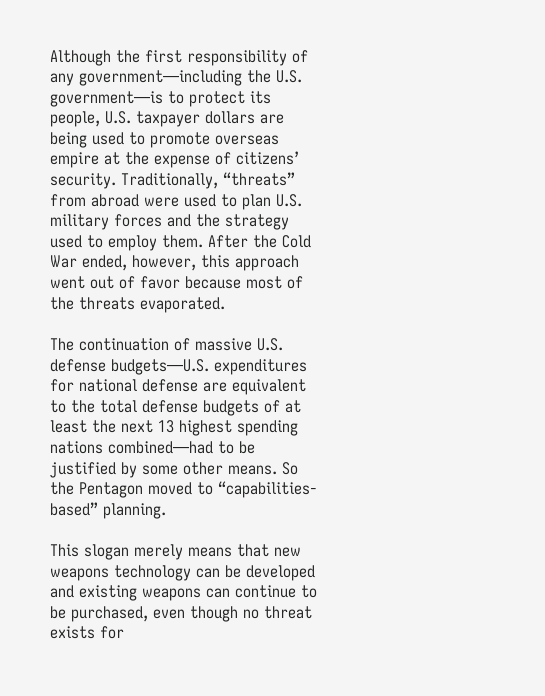Although the first responsibility of any government—including the U.S. government—is to protect its people, U.S. taxpayer dollars are being used to promote overseas empire at the expense of citizens’ security. Traditionally, “threats” from abroad were used to plan U.S. military forces and the strategy used to employ them. After the Cold War ended, however, this approach went out of favor because most of the threats evaporated.

The continuation of massive U.S. defense budgets—U.S. expenditures for national defense are equivalent to the total defense budgets of at least the next 13 highest spending nations combined—had to be justified by some other means. So the Pentagon moved to “capabilities-based” planning.

This slogan merely means that new weapons technology can be developed and existing weapons can continue to be purchased, even though no threat exists for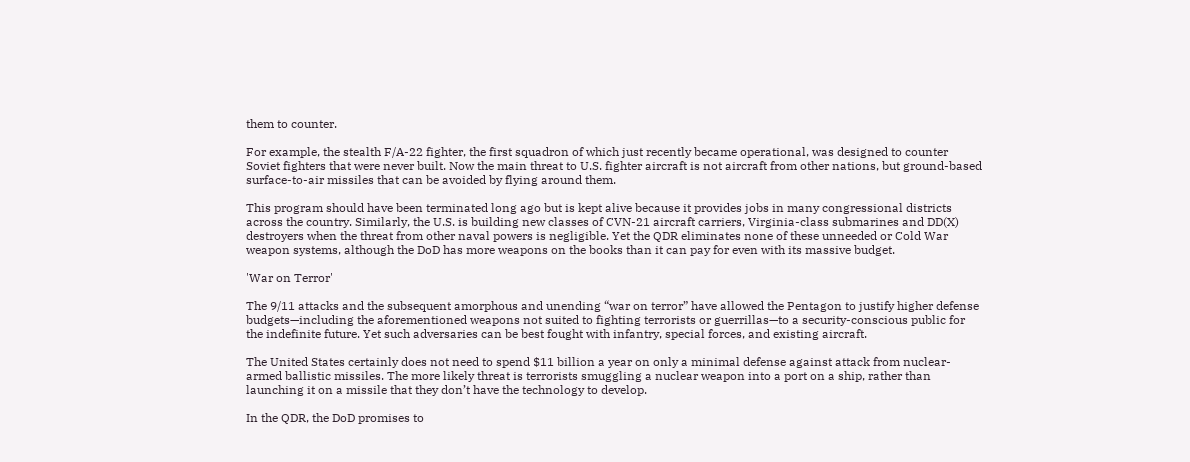them to counter.

For example, the stealth F/A-22 fighter, the first squadron of which just recently became operational, was designed to counter Soviet fighters that were never built. Now the main threat to U.S. fighter aircraft is not aircraft from other nations, but ground-based surface-to-air missiles that can be avoided by flying around them.

This program should have been terminated long ago but is kept alive because it provides jobs in many congressional districts across the country. Similarly, the U.S. is building new classes of CVN-21 aircraft carriers, Virginia-class submarines and DD(X) destroyers when the threat from other naval powers is negligible. Yet the QDR eliminates none of these unneeded or Cold War weapon systems, although the DoD has more weapons on the books than it can pay for even with its massive budget.

'War on Terror'

The 9/11 attacks and the subsequent amorphous and unending “war on terror” have allowed the Pentagon to justify higher defense budgets—including the aforementioned weapons not suited to fighting terrorists or guerrillas—to a security-conscious public for the indefinite future. Yet such adversaries can be best fought with infantry, special forces, and existing aircraft.

The United States certainly does not need to spend $11 billion a year on only a minimal defense against attack from nuclear-armed ballistic missiles. The more likely threat is terrorists smuggling a nuclear weapon into a port on a ship, rather than launching it on a missile that they don’t have the technology to develop.

In the QDR, the DoD promises to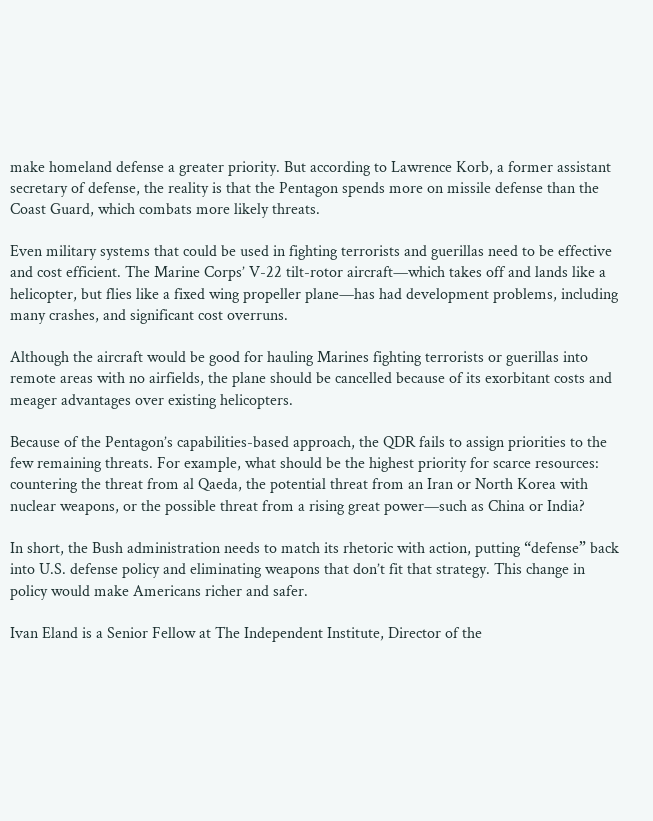make homeland defense a greater priority. But according to Lawrence Korb, a former assistant secretary of defense, the reality is that the Pentagon spends more on missile defense than the Coast Guard, which combats more likely threats.

Even military systems that could be used in fighting terrorists and guerillas need to be effective and cost efficient. The Marine Corps’ V-22 tilt-rotor aircraft—which takes off and lands like a helicopter, but flies like a fixed wing propeller plane—has had development problems, including many crashes, and significant cost overruns.

Although the aircraft would be good for hauling Marines fighting terrorists or guerillas into remote areas with no airfields, the plane should be cancelled because of its exorbitant costs and meager advantages over existing helicopters.

Because of the Pentagon’s capabilities-based approach, the QDR fails to assign priorities to the few remaining threats. For example, what should be the highest priority for scarce resources: countering the threat from al Qaeda, the potential threat from an Iran or North Korea with nuclear weapons, or the possible threat from a rising great power—such as China or India?

In short, the Bush administration needs to match its rhetoric with action, putting “defense” back into U.S. defense policy and eliminating weapons that don’t fit that strategy. This change in policy would make Americans richer and safer.

Ivan Eland is a Senior Fellow at The Independent Institute, Director of the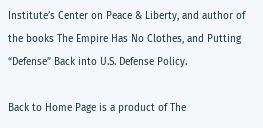Institute’s Center on Peace & Liberty, and author of the books The Empire Has No Clothes, and Putting “Defense” Back into U.S. Defense Policy.

Back to Home Page is a product of The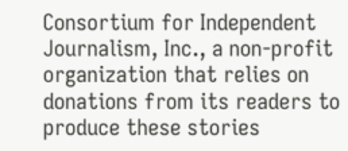Consortium for Independent Journalism, Inc., a non-profit organization that relies on donations from its readers to produce these stories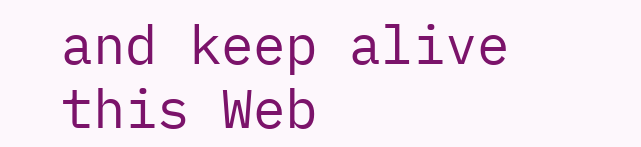and keep alive this Web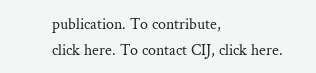publication. To contribute,
click here. To contact CIJ, click here.